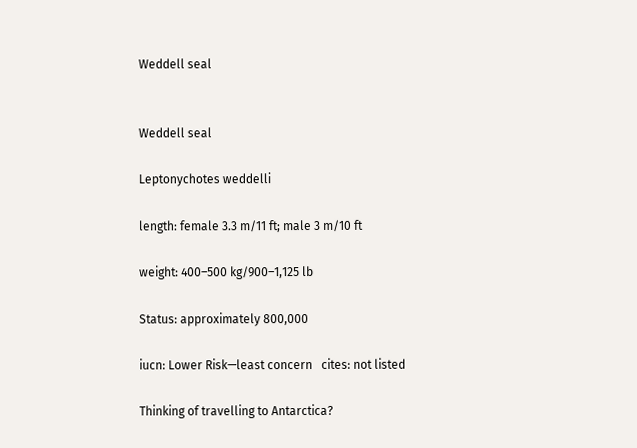Weddell seal


Weddell seal

Leptonychotes weddelli

length: female 3.3 m/11 ft; male 3 m/10 ft

weight: 400–500 kg/900–1,125 lb

Status: approximately 800,000

iucn: Lower Risk—least concern   cites: not listed

Thinking of travelling to Antarctica?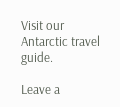Visit our Antarctic travel guide.

Leave a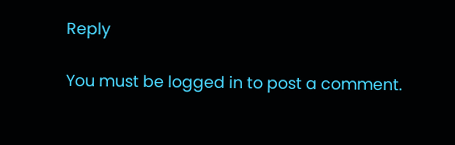Reply

You must be logged in to post a comment.